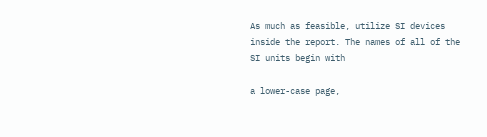As much as feasible, utilize SI devices inside the report. The names of all of the SI units begin with

a lower-case page,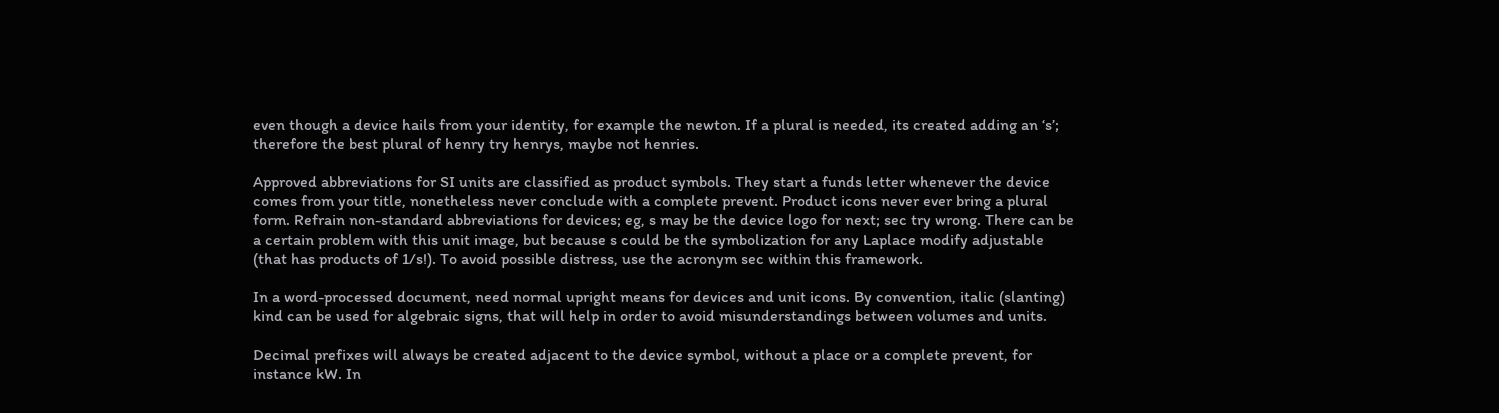even though a device hails from your identity, for example the newton. If a plural is needed, its created adding an ‘s’; therefore the best plural of henry try henrys, maybe not henries.

Approved abbreviations for SI units are classified as product symbols. They start a funds letter whenever the device comes from your title, nonetheless never conclude with a complete prevent. Product icons never ever bring a plural form. Refrain non-standard abbreviations for devices; eg, s may be the device logo for next; sec try wrong. There can be a certain problem with this unit image, but because s could be the symbolization for any Laplace modify adjustable (that has products of 1/s!). To avoid possible distress, use the acronym sec within this framework.

In a word-processed document, need normal upright means for devices and unit icons. By convention, italic (slanting) kind can be used for algebraic signs, that will help in order to avoid misunderstandings between volumes and units.

Decimal prefixes will always be created adjacent to the device symbol, without a place or a complete prevent, for instance kW. In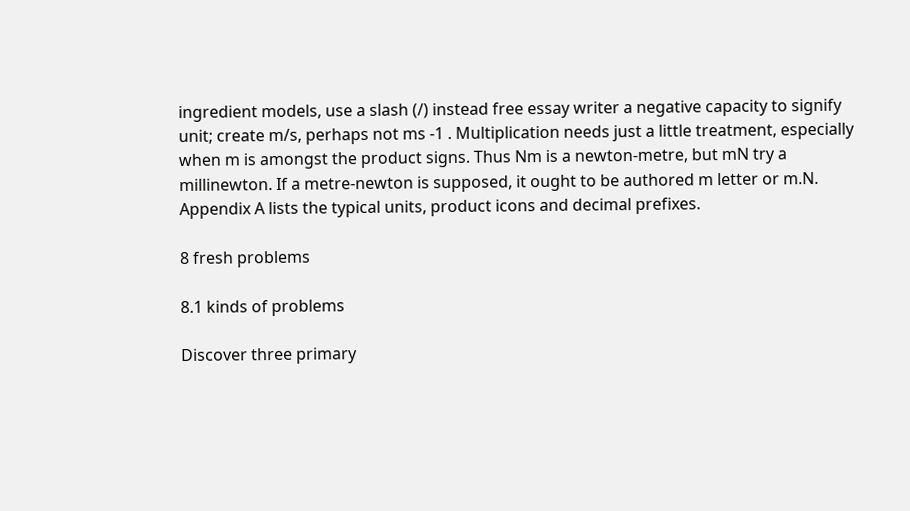ingredient models, use a slash (/) instead free essay writer a negative capacity to signify unit; create m/s, perhaps not ms -1 . Multiplication needs just a little treatment, especially when m is amongst the product signs. Thus Nm is a newton-metre, but mN try a millinewton. If a metre-newton is supposed, it ought to be authored m letter or m.N. Appendix A lists the typical units, product icons and decimal prefixes.

8 fresh problems

8.1 kinds of problems

Discover three primary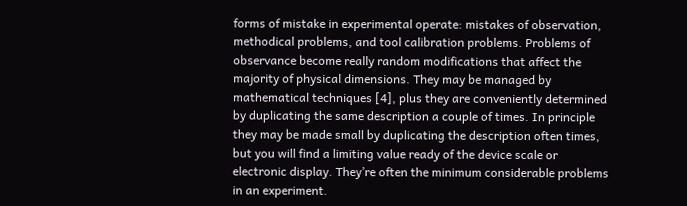forms of mistake in experimental operate: mistakes of observation, methodical problems, and tool calibration problems. Problems of observance become really random modifications that affect the majority of physical dimensions. They may be managed by mathematical techniques [4], plus they are conveniently determined by duplicating the same description a couple of times. In principle they may be made small by duplicating the description often times, but you will find a limiting value ready of the device scale or electronic display. They’re often the minimum considerable problems in an experiment.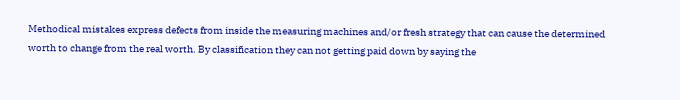Methodical mistakes express defects from inside the measuring machines and/or fresh strategy that can cause the determined worth to change from the real worth. By classification they can not getting paid down by saying the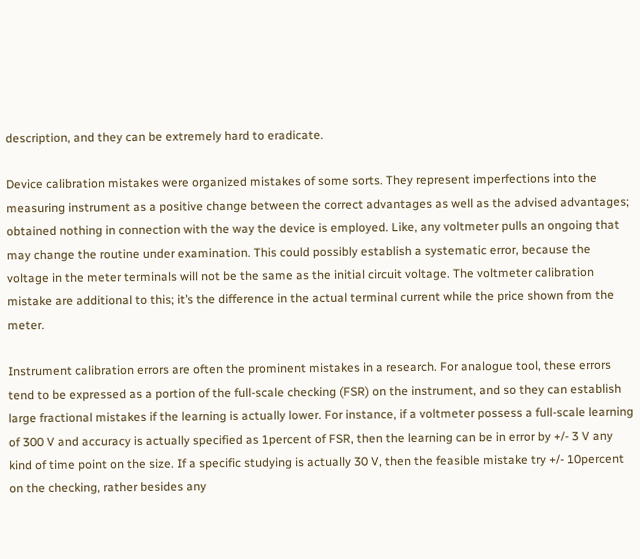description, and they can be extremely hard to eradicate.

Device calibration mistakes were organized mistakes of some sorts. They represent imperfections into the measuring instrument as a positive change between the correct advantages as well as the advised advantages; obtained nothing in connection with the way the device is employed. Like, any voltmeter pulls an ongoing that may change the routine under examination. This could possibly establish a systematic error, because the voltage in the meter terminals will not be the same as the initial circuit voltage. The voltmeter calibration mistake are additional to this; it’s the difference in the actual terminal current while the price shown from the meter.

Instrument calibration errors are often the prominent mistakes in a research. For analogue tool, these errors tend to be expressed as a portion of the full-scale checking (FSR) on the instrument, and so they can establish large fractional mistakes if the learning is actually lower. For instance, if a voltmeter possess a full-scale learning of 300 V and accuracy is actually specified as 1percent of FSR, then the learning can be in error by +/- 3 V any kind of time point on the size. If a specific studying is actually 30 V, then the feasible mistake try +/- 10percent on the checking, rather besides any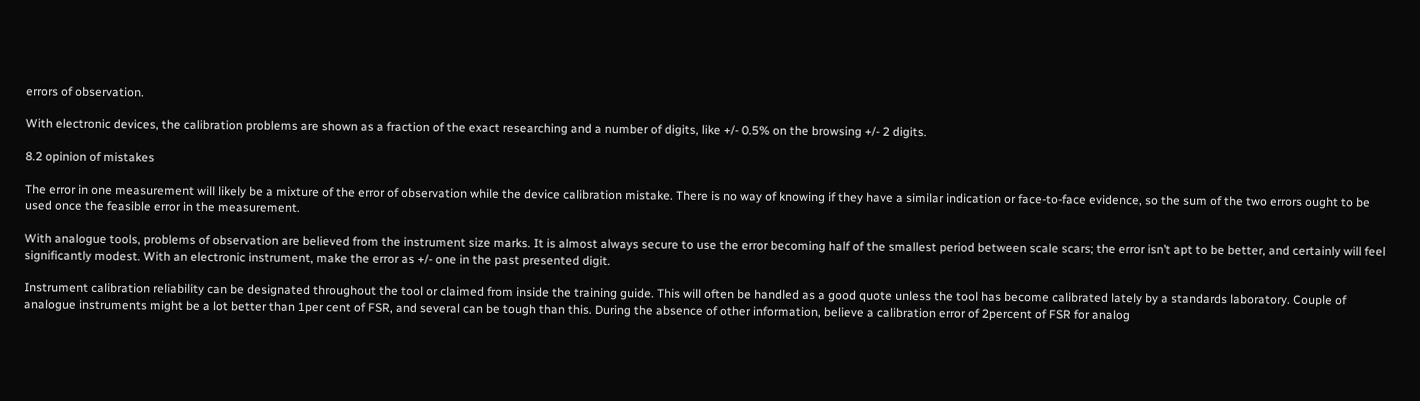errors of observation.

With electronic devices, the calibration problems are shown as a fraction of the exact researching and a number of digits, like +/- 0.5% on the browsing +/- 2 digits.

8.2 opinion of mistakes

The error in one measurement will likely be a mixture of the error of observation while the device calibration mistake. There is no way of knowing if they have a similar indication or face-to-face evidence, so the sum of the two errors ought to be used once the feasible error in the measurement.

With analogue tools, problems of observation are believed from the instrument size marks. It is almost always secure to use the error becoming half of the smallest period between scale scars; the error isn’t apt to be better, and certainly will feel significantly modest. With an electronic instrument, make the error as +/- one in the past presented digit.

Instrument calibration reliability can be designated throughout the tool or claimed from inside the training guide. This will often be handled as a good quote unless the tool has become calibrated lately by a standards laboratory. Couple of analogue instruments might be a lot better than 1per cent of FSR, and several can be tough than this. During the absence of other information, believe a calibration error of 2percent of FSR for analog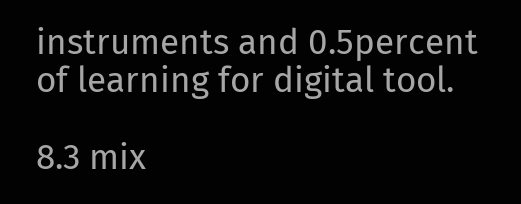instruments and 0.5percent of learning for digital tool.

8.3 mix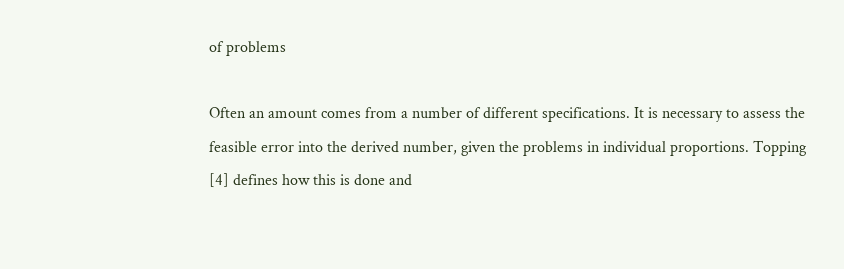of problems

Often an amount comes from a number of different specifications. It is necessary to assess the feasible error into the derived number, given the problems in individual proportions. Topping [4] defines how this is done and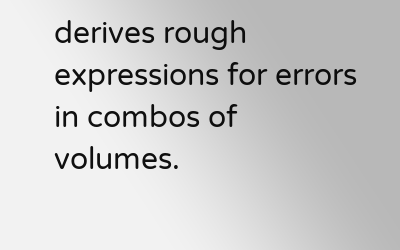derives rough expressions for errors in combos of volumes.